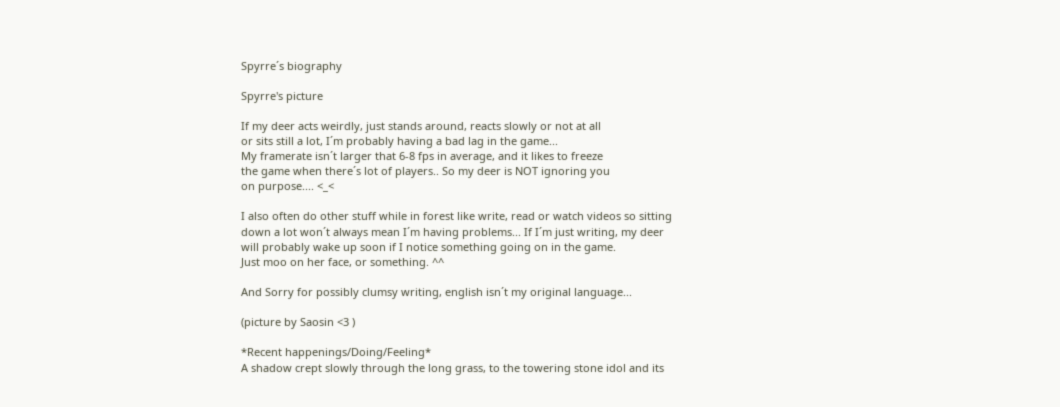Spyrre´s biography

Spyrre's picture

If my deer acts weirdly, just stands around, reacts slowly or not at all
or sits still a lot, I´m probably having a bad lag in the game...
My framerate isn´t larger that 6-8 fps in average, and it likes to freeze
the game when there´s lot of players.. So my deer is NOT ignoring you
on purpose.... <_<

I also often do other stuff while in forest like write, read or watch videos so sitting
down a lot won´t always mean I´m having problems... If I´m just writing, my deer
will probably wake up soon if I notice something going on in the game.
Just moo on her face, or something. ^^

And Sorry for possibly clumsy writing, english isn´t my original language...

(picture by Saosin <3 )

*Recent happenings/Doing/Feeling*
A shadow crept slowly through the long grass, to the towering stone idol and its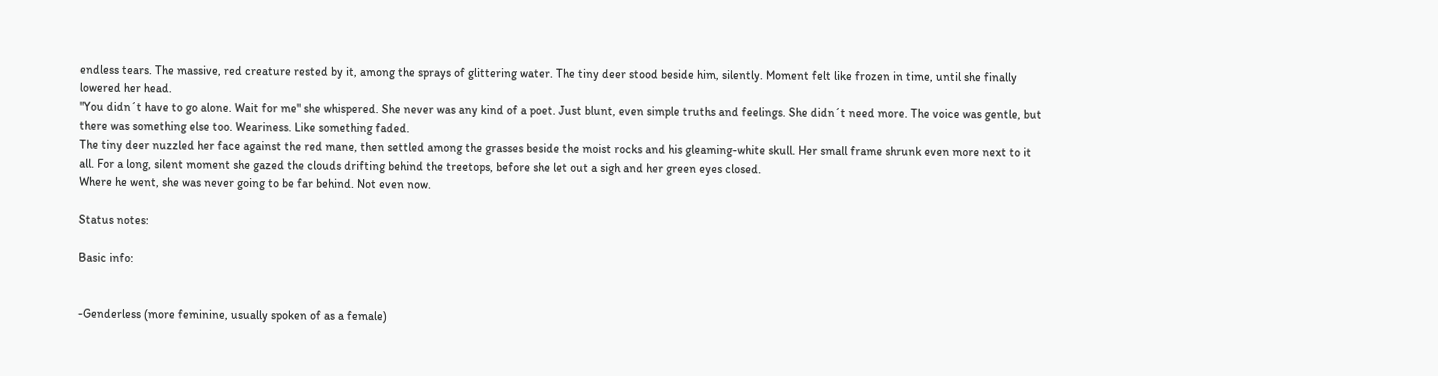endless tears. The massive, red creature rested by it, among the sprays of glittering water. The tiny deer stood beside him, silently. Moment felt like frozen in time, until she finally lowered her head.
"You didn´t have to go alone. Wait for me" she whispered. She never was any kind of a poet. Just blunt, even simple truths and feelings. She didn´t need more. The voice was gentle, but there was something else too. Weariness. Like something faded.
The tiny deer nuzzled her face against the red mane, then settled among the grasses beside the moist rocks and his gleaming-white skull. Her small frame shrunk even more next to it all. For a long, silent moment she gazed the clouds drifting behind the treetops, before she let out a sigh and her green eyes closed.
Where he went, she was never going to be far behind. Not even now.

Status notes:

Basic info:


-Genderless (more feminine, usually spoken of as a female)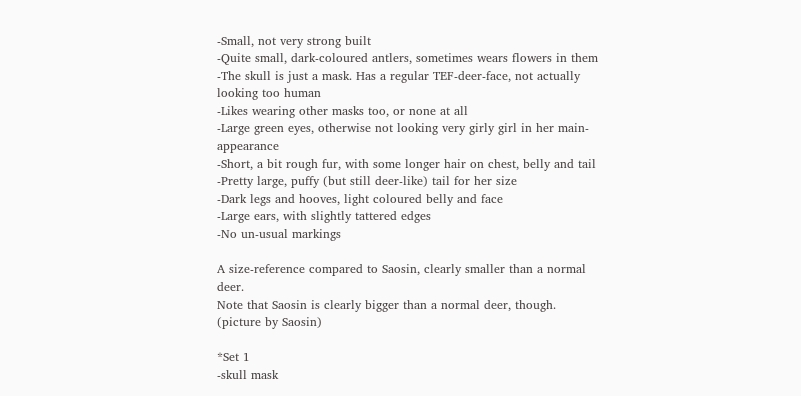-Small, not very strong built
-Quite small, dark-coloured antlers, sometimes wears flowers in them
-The skull is just a mask. Has a regular TEF-deer-face, not actually looking too human
-Likes wearing other masks too, or none at all
-Large green eyes, otherwise not looking very girly girl in her main-appearance
-Short, a bit rough fur, with some longer hair on chest, belly and tail
-Pretty large, puffy (but still deer-like) tail for her size
-Dark legs and hooves, light coloured belly and face
-Large ears, with slightly tattered edges
-No un-usual markings

A size-reference compared to Saosin, clearly smaller than a normal deer.
Note that Saosin is clearly bigger than a normal deer, though.
(picture by Saosin)

*Set 1
-skull mask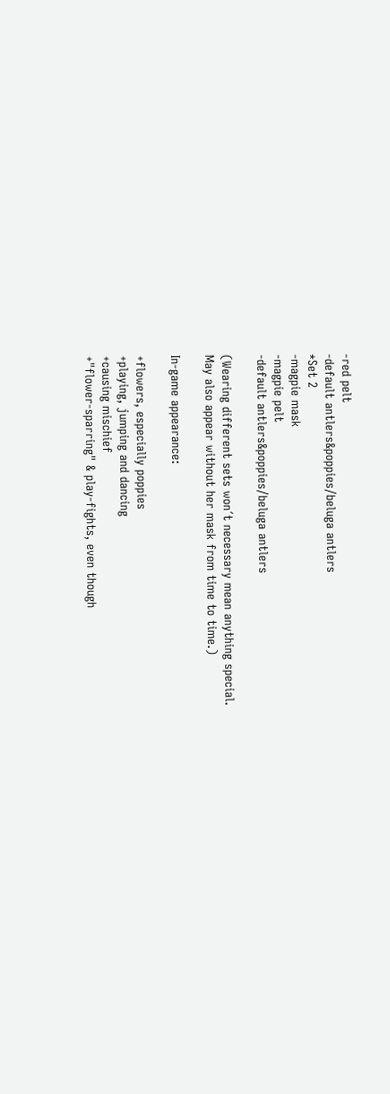-red pelt
-default antlers&poppies/beluga antlers
*Set 2
-magpie mask
-magpie pelt
-default antlers&poppies/beluga antlers

(Wearing different sets won´t necessary mean anything special.
May also appear without her mask from time to time.)

In-game appearance:

+flowers, especially poppies
+playing, jumping and dancing
+causing mischief
+"flower-sparring" & play-fights, even though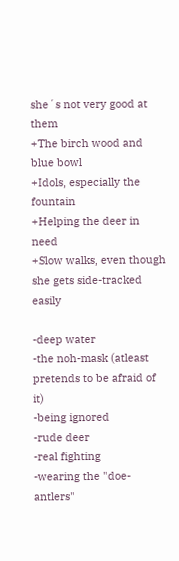she´s not very good at them
+The birch wood and blue bowl
+Idols, especially the fountain
+Helping the deer in need
+Slow walks, even though she gets side-tracked easily

-deep water
-the noh-mask (atleast pretends to be afraid of it)
-being ignored
-rude deer
-real fighting
-wearing the "doe-antlers"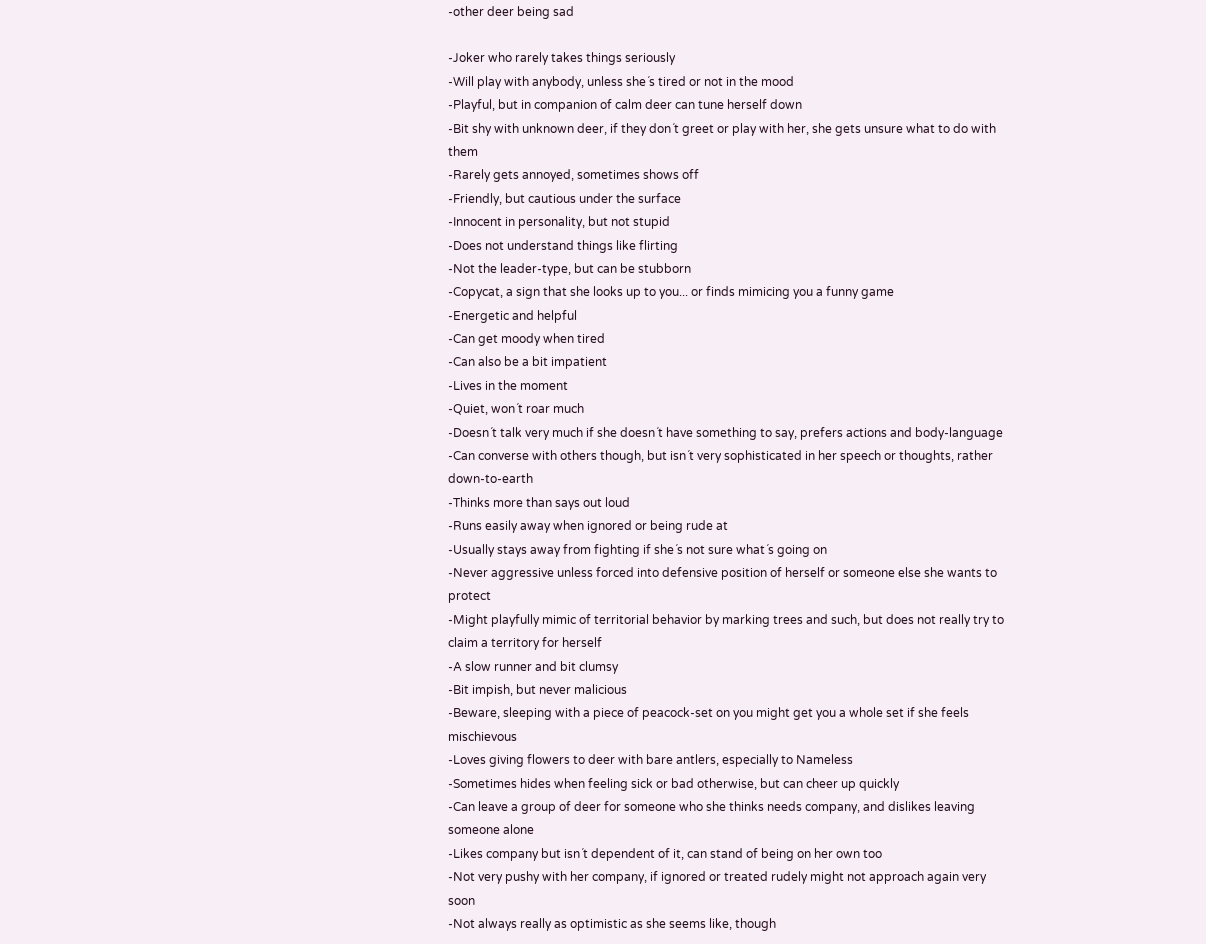-other deer being sad

-Joker who rarely takes things seriously
-Will play with anybody, unless she´s tired or not in the mood
-Playful, but in companion of calm deer can tune herself down
-Bit shy with unknown deer, if they don´t greet or play with her, she gets unsure what to do with them
-Rarely gets annoyed, sometimes shows off
-Friendly, but cautious under the surface
-Innocent in personality, but not stupid
-Does not understand things like flirting
-Not the leader-type, but can be stubborn
-Copycat, a sign that she looks up to you... or finds mimicing you a funny game
-Energetic and helpful
-Can get moody when tired
-Can also be a bit impatient
-Lives in the moment
-Quiet, won´t roar much
-Doesn´t talk very much if she doesn´t have something to say, prefers actions and body-language
-Can converse with others though, but isn´t very sophisticated in her speech or thoughts, rather down-to-earth
-Thinks more than says out loud
-Runs easily away when ignored or being rude at
-Usually stays away from fighting if she´s not sure what´s going on
-Never aggressive unless forced into defensive position of herself or someone else she wants to protect
-Might playfully mimic of territorial behavior by marking trees and such, but does not really try to claim a territory for herself
-A slow runner and bit clumsy
-Bit impish, but never malicious
-Beware, sleeping with a piece of peacock-set on you might get you a whole set if she feels mischievous
-Loves giving flowers to deer with bare antlers, especially to Nameless
-Sometimes hides when feeling sick or bad otherwise, but can cheer up quickly
-Can leave a group of deer for someone who she thinks needs company, and dislikes leaving someone alone
-Likes company but isn´t dependent of it, can stand of being on her own too
-Not very pushy with her company, if ignored or treated rudely might not approach again very soon
-Not always really as optimistic as she seems like, though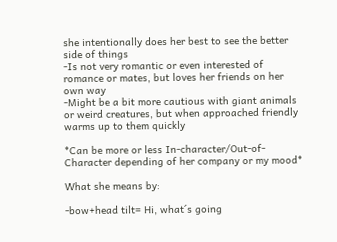she intentionally does her best to see the better side of things
-Is not very romantic or even interested of romance or mates, but loves her friends on her own way
-Might be a bit more cautious with giant animals or weird creatures, but when approached friendly warms up to them quickly

*Can be more or less In-character/Out-of-Character depending of her company or my mood*

What she means by:

-bow+head tilt= Hi, what´s going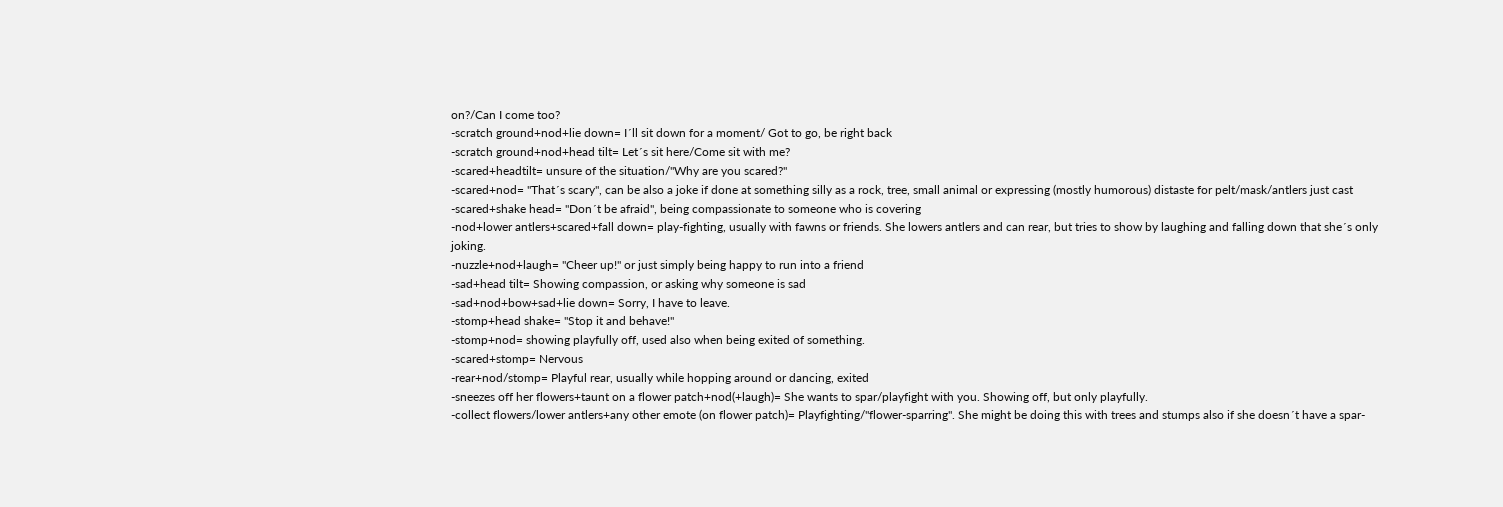on?/Can I come too?
-scratch ground+nod+lie down= I´ll sit down for a moment/ Got to go, be right back
-scratch ground+nod+head tilt= Let´s sit here/Come sit with me?
-scared+headtilt= unsure of the situation/"Why are you scared?"
-scared+nod= "That´s scary", can be also a joke if done at something silly as a rock, tree, small animal or expressing (mostly humorous) distaste for pelt/mask/antlers just cast
-scared+shake head= "Don´t be afraid", being compassionate to someone who is covering
-nod+lower antlers+scared+fall down= play-fighting, usually with fawns or friends. She lowers antlers and can rear, but tries to show by laughing and falling down that she´s only joking.
-nuzzle+nod+laugh= "Cheer up!" or just simply being happy to run into a friend
-sad+head tilt= Showing compassion, or asking why someone is sad
-sad+nod+bow+sad+lie down= Sorry, I have to leave.
-stomp+head shake= "Stop it and behave!"
-stomp+nod= showing playfully off, used also when being exited of something.
-scared+stomp= Nervous
-rear+nod/stomp= Playful rear, usually while hopping around or dancing, exited
-sneezes off her flowers+taunt on a flower patch+nod(+laugh)= She wants to spar/playfight with you. Showing off, but only playfully.
-collect flowers/lower antlers+any other emote (on flower patch)= Playfighting/"flower-sparring". She might be doing this with trees and stumps also if she doesn´t have a spar-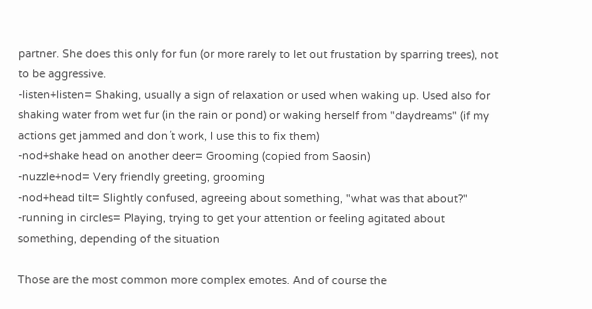partner. She does this only for fun (or more rarely to let out frustation by sparring trees), not to be aggressive.
-listen+listen= Shaking, usually a sign of relaxation or used when waking up. Used also for shaking water from wet fur (in the rain or pond) or waking herself from "daydreams" (if my actions get jammed and don´t work, I use this to fix them)
-nod+shake head on another deer= Grooming (copied from Saosin)
-nuzzle+nod= Very friendly greeting, grooming
-nod+head tilt= Slightly confused, agreeing about something, "what was that about?"
-running in circles= Playing, trying to get your attention or feeling agitated about something, depending of the situation

Those are the most common more complex emotes. And of course the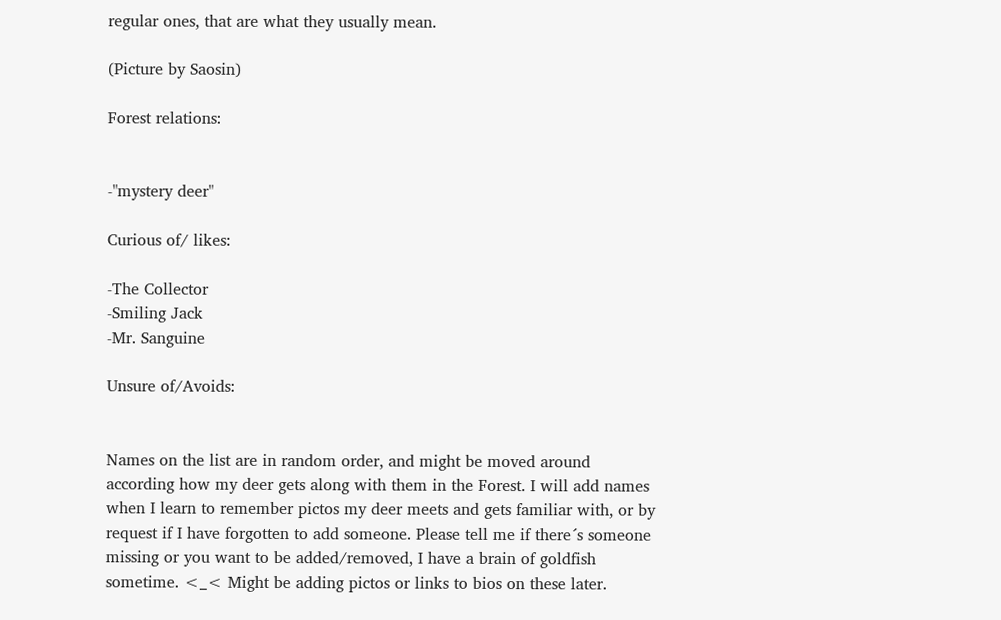regular ones, that are what they usually mean.

(Picture by Saosin)

Forest relations:


-"mystery deer"

Curious of/ likes:

-The Collector
-Smiling Jack
-Mr. Sanguine

Unsure of/Avoids:


Names on the list are in random order, and might be moved around according how my deer gets along with them in the Forest. I will add names when I learn to remember pictos my deer meets and gets familiar with, or by request if I have forgotten to add someone. Please tell me if there´s someone missing or you want to be added/removed, I have a brain of goldfish sometime. <_< Might be adding pictos or links to bios on these later.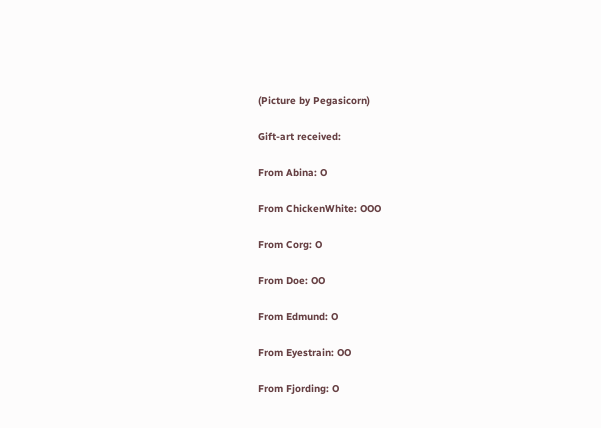(Picture by Pegasicorn)

Gift-art received:

From Abina: O

From ChickenWhite: OOO

From Corg: O

From Doe: OO

From Edmund: O

From Eyestrain: OO

From Fjording: O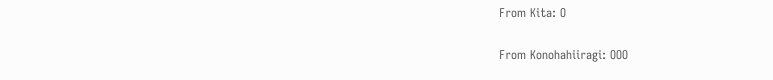From Kita: O

From Konohahiiragi: OOO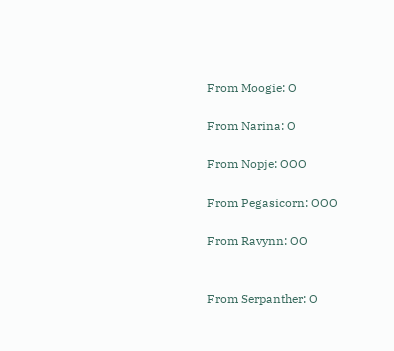From Moogie: O

From Narina: O

From Nopje: OOO

From Pegasicorn: OOO

From Ravynn: OO


From Serpanther: O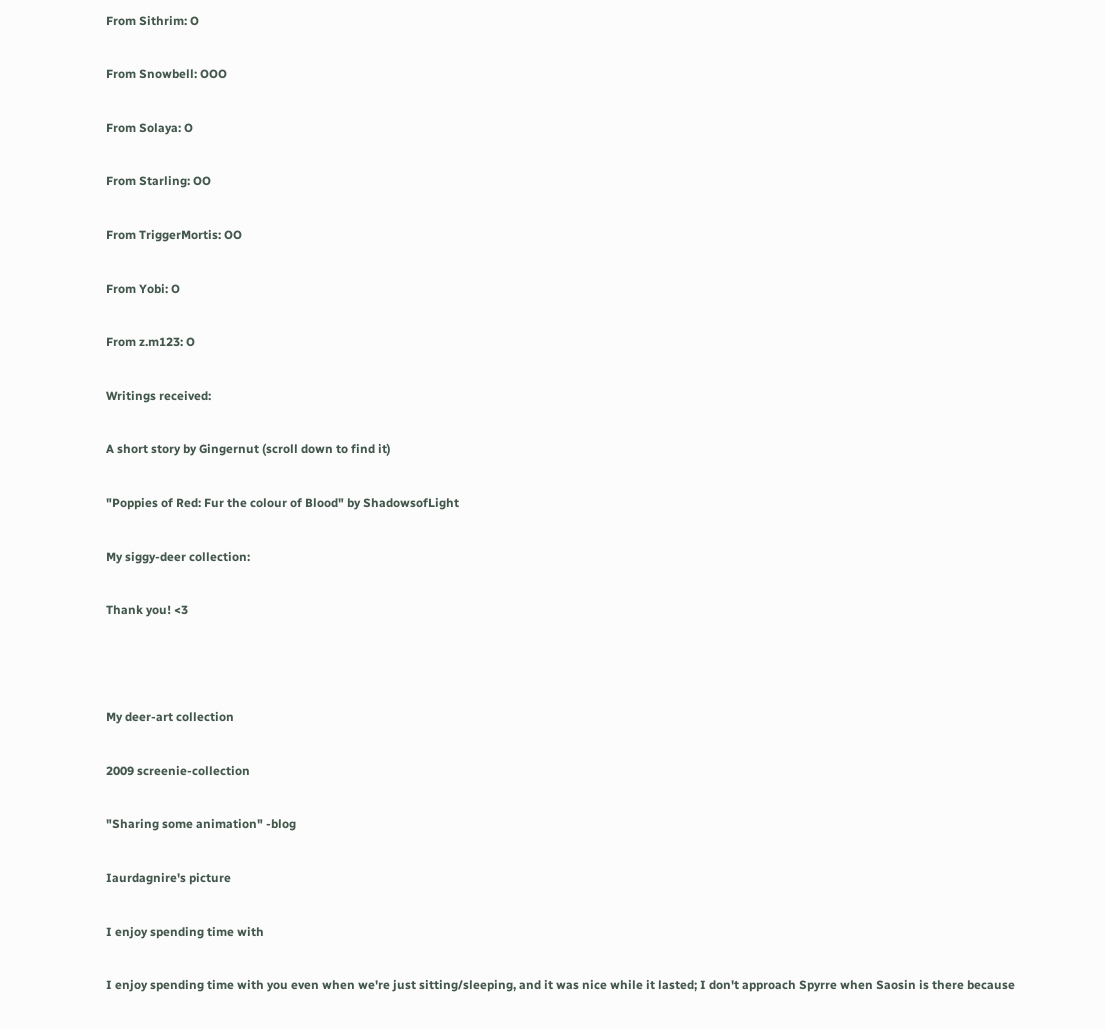From Sithrim: O

From Snowbell: OOO

From Solaya: O

From Starling: OO

From TriggerMortis: OO

From Yobi: O

From z.m123: O

Writings received:

A short story by Gingernut (scroll down to find it)

"Poppies of Red: Fur the colour of Blood" by ShadowsofLight

My siggy-deer collection:

Thank you! <3



My deer-art collection

2009 screenie-collection

"Sharing some animation" -blog

Iaurdagnire's picture

I enjoy spending time with

I enjoy spending time with you even when we're just sitting/sleeping, and it was nice while it lasted; I don't approach Spyrre when Saosin is there because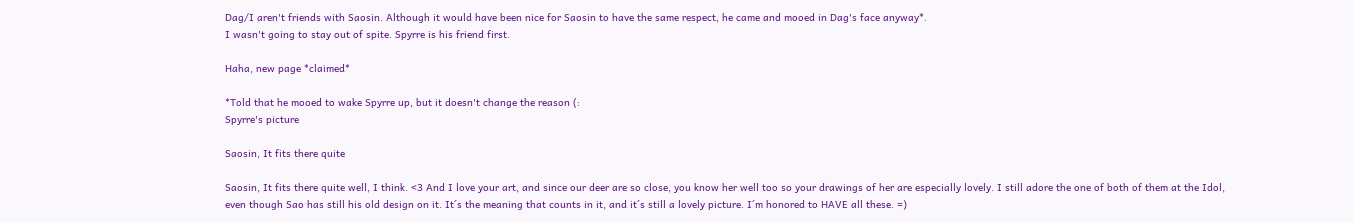Dag/I aren't friends with Saosin. Although it would have been nice for Saosin to have the same respect, he came and mooed in Dag's face anyway*.
I wasn't going to stay out of spite. Spyrre is his friend first.

Haha, new page *claimed*

*Told that he mooed to wake Spyrre up, but it doesn't change the reason (:
Spyrre's picture

Saosin, It fits there quite

Saosin, It fits there quite well, I think. <3 And I love your art, and since our deer are so close, you know her well too so your drawings of her are especially lovely. I still adore the one of both of them at the Idol, even though Sao has still his old design on it. It´s the meaning that counts in it, and it´s still a lovely picture. I´m honored to HAVE all these. =)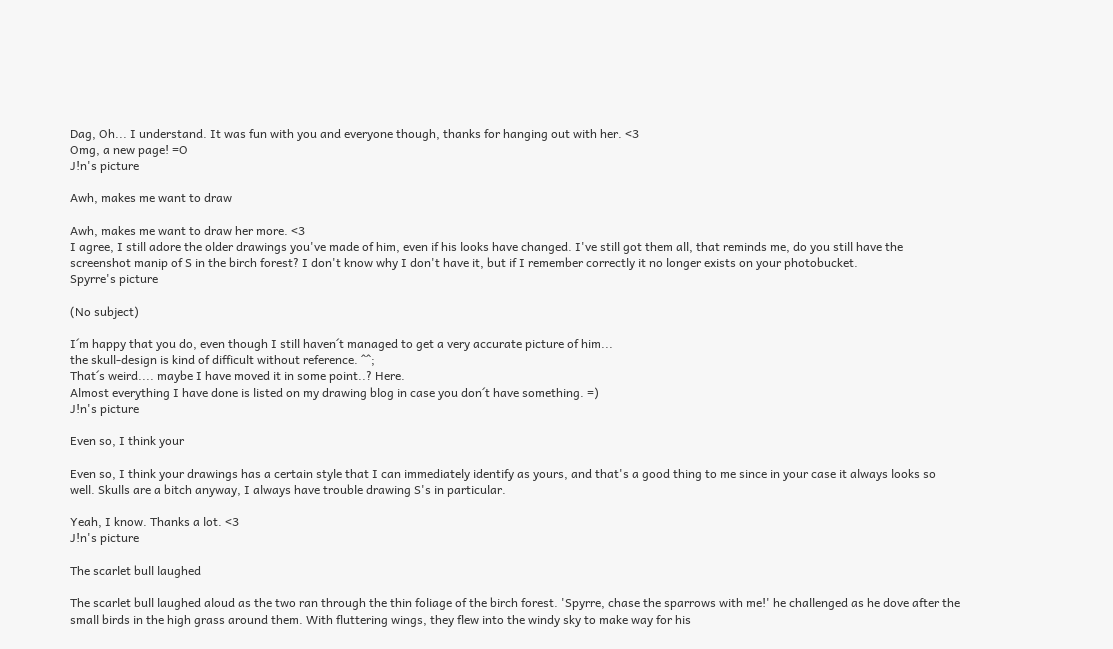Dag, Oh... I understand. It was fun with you and everyone though, thanks for hanging out with her. <3
Omg, a new page! =O
J!n's picture

Awh, makes me want to draw

Awh, makes me want to draw her more. <3
I agree, I still adore the older drawings you've made of him, even if his looks have changed. I've still got them all, that reminds me, do you still have the screenshot manip of S in the birch forest? I don't know why I don't have it, but if I remember correctly it no longer exists on your photobucket.
Spyrre's picture

(No subject)

I´m happy that you do, even though I still haven´t managed to get a very accurate picture of him...
the skull-design is kind of difficult without reference. ^^;
That´s weird.... maybe I have moved it in some point..? Here.
Almost everything I have done is listed on my drawing blog in case you don´t have something. =)
J!n's picture

Even so, I think your

Even so, I think your drawings has a certain style that I can immediately identify as yours, and that's a good thing to me since in your case it always looks so well. Skulls are a bitch anyway, I always have trouble drawing S's in particular.

Yeah, I know. Thanks a lot. <3
J!n's picture

The scarlet bull laughed

The scarlet bull laughed aloud as the two ran through the thin foliage of the birch forest. 'Spyrre, chase the sparrows with me!' he challenged as he dove after the small birds in the high grass around them. With fluttering wings, they flew into the windy sky to make way for his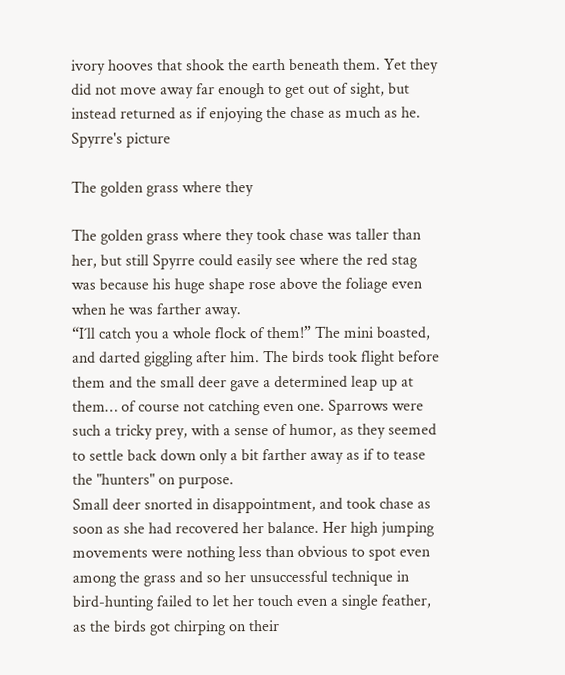ivory hooves that shook the earth beneath them. Yet they did not move away far enough to get out of sight, but instead returned as if enjoying the chase as much as he.
Spyrre's picture

The golden grass where they

The golden grass where they took chase was taller than her, but still Spyrre could easily see where the red stag was because his huge shape rose above the foliage even when he was farther away.
“I´ll catch you a whole flock of them!” The mini boasted, and darted giggling after him. The birds took flight before them and the small deer gave a determined leap up at them… of course not catching even one. Sparrows were such a tricky prey, with a sense of humor, as they seemed to settle back down only a bit farther away as if to tease the "hunters" on purpose.
Small deer snorted in disappointment, and took chase as soon as she had recovered her balance. Her high jumping movements were nothing less than obvious to spot even among the grass and so her unsuccessful technique in bird-hunting failed to let her touch even a single feather, as the birds got chirping on their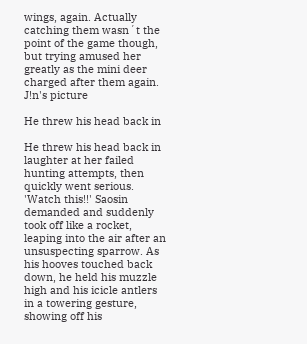wings, again. Actually catching them wasn´t the point of the game though, but trying amused her greatly as the mini deer charged after them again.
J!n's picture

He threw his head back in

He threw his head back in laughter at her failed hunting attempts, then quickly went serious. 'Watch this!!' Saosin demanded and suddenly took off like a rocket, leaping into the air after an unsuspecting sparrow. As his hooves touched back down, he held his muzzle high and his icicle antlers in a towering gesture, showing off his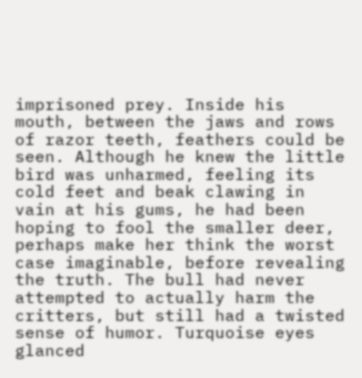imprisoned prey. Inside his mouth, between the jaws and rows of razor teeth, feathers could be seen. Although he knew the little bird was unharmed, feeling its cold feet and beak clawing in vain at his gums, he had been hoping to fool the smaller deer, perhaps make her think the worst case imaginable, before revealing the truth. The bull had never attempted to actually harm the critters, but still had a twisted sense of humor. Turquoise eyes glanced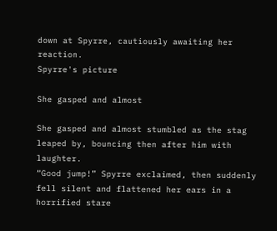down at Spyrre, cautiously awaiting her reaction.
Spyrre's picture

She gasped and almost

She gasped and almost stumbled as the stag leaped by, bouncing then after him with laughter.
“Good jump!” Spyrre exclaimed, then suddenly fell silent and flattened her ears in a horrified stare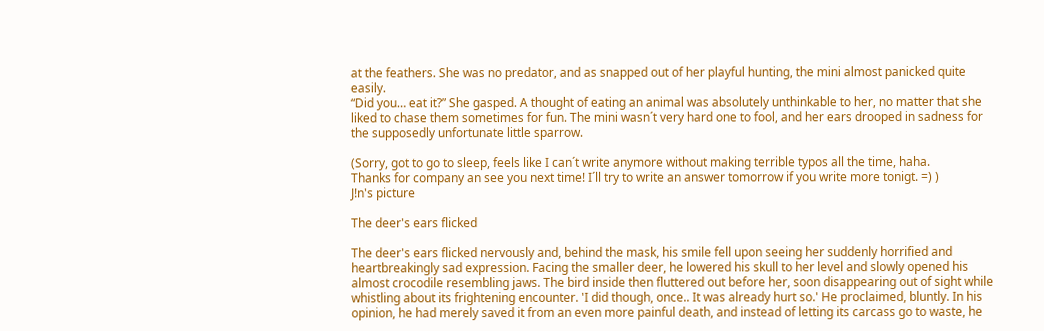at the feathers. She was no predator, and as snapped out of her playful hunting, the mini almost panicked quite easily.
“Did you… eat it?” She gasped. A thought of eating an animal was absolutely unthinkable to her, no matter that she liked to chase them sometimes for fun. The mini wasn´t very hard one to fool, and her ears drooped in sadness for the supposedly unfortunate little sparrow.

(Sorry, got to go to sleep, feels like I can´t write anymore without making terrible typos all the time, haha.
Thanks for company an see you next time! I´ll try to write an answer tomorrow if you write more tonigt. =) )
J!n's picture

The deer's ears flicked

The deer's ears flicked nervously and, behind the mask, his smile fell upon seeing her suddenly horrified and heartbreakingly sad expression. Facing the smaller deer, he lowered his skull to her level and slowly opened his almost crocodile resembling jaws. The bird inside then fluttered out before her, soon disappearing out of sight while whistling about its frightening encounter. 'I did though, once.. It was already hurt so.' He proclaimed, bluntly. In his opinion, he had merely saved it from an even more painful death, and instead of letting its carcass go to waste, he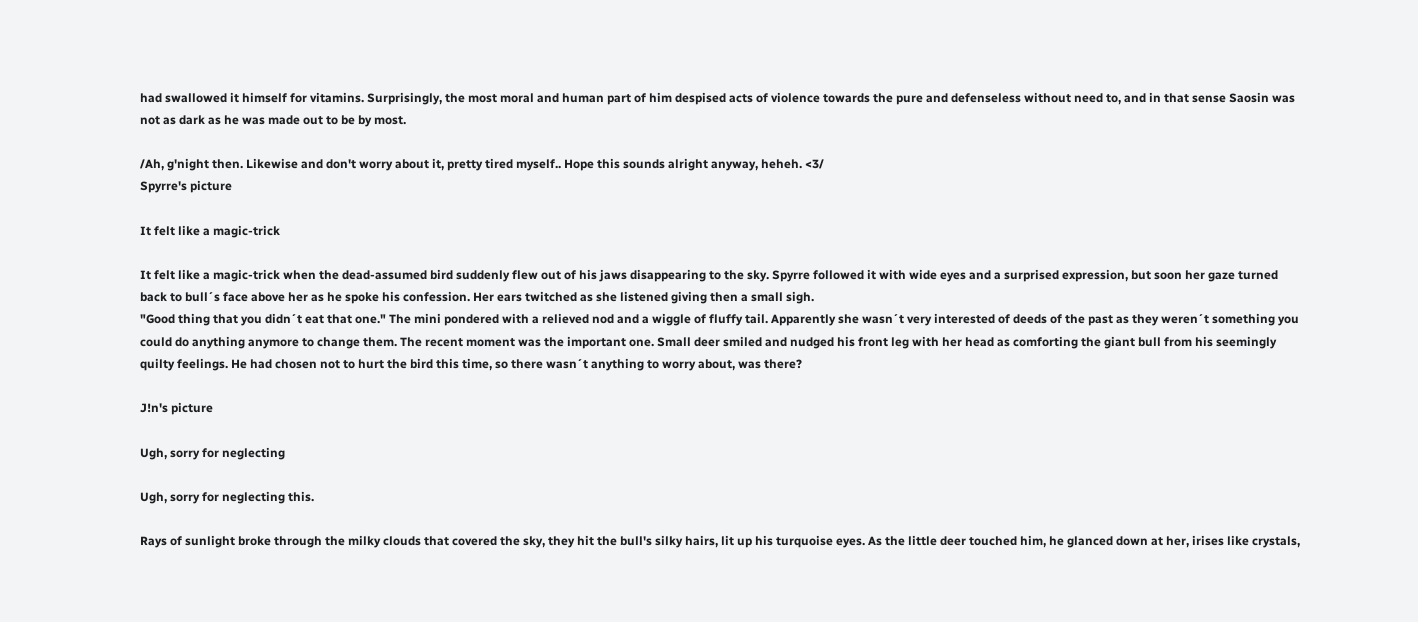had swallowed it himself for vitamins. Surprisingly, the most moral and human part of him despised acts of violence towards the pure and defenseless without need to, and in that sense Saosin was not as dark as he was made out to be by most.

/Ah, g'night then. Likewise and don't worry about it, pretty tired myself.. Hope this sounds alright anyway, heheh. <3/
Spyrre's picture

It felt like a magic-trick

It felt like a magic-trick when the dead-assumed bird suddenly flew out of his jaws disappearing to the sky. Spyrre followed it with wide eyes and a surprised expression, but soon her gaze turned back to bull´s face above her as he spoke his confession. Her ears twitched as she listened giving then a small sigh.
"Good thing that you didn´t eat that one." The mini pondered with a relieved nod and a wiggle of fluffy tail. Apparently she wasn´t very interested of deeds of the past as they weren´t something you could do anything anymore to change them. The recent moment was the important one. Small deer smiled and nudged his front leg with her head as comforting the giant bull from his seemingly quilty feelings. He had chosen not to hurt the bird this time, so there wasn´t anything to worry about, was there?

J!n's picture

Ugh, sorry for neglecting

Ugh, sorry for neglecting this.

Rays of sunlight broke through the milky clouds that covered the sky, they hit the bull's silky hairs, lit up his turquoise eyes. As the little deer touched him, he glanced down at her, irises like crystals,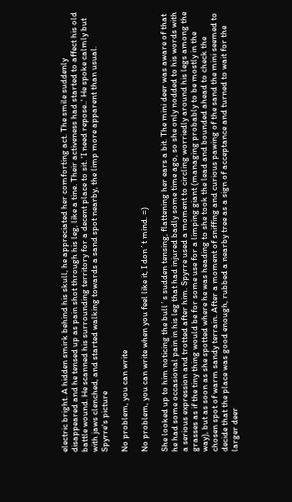electric bright. A hidden smirk behind his skull, he appreciated her comforting act. The smile suddenly disappeared and he tensed up as pain shot through his leg, like a tine. Their activeness had started to affect his old battle wound. He scanned his surrounding territory for a decent place to sit. 'I need repose..' He spoke calmly but with jaws clenched, and started walking towards a sand spot nearby, the limp more apparent than usual.
Spyrre's picture

No problem, you can write

No problem, you can write when you feel like it, I don´t mind. =)

She looked up to him noticing the bull´s sudden tensing, flattening her ears a bit. The mini deer was aware of that he had some occasional pain in his leg that had injured badly some time ago, so she only nodded to his words with a serious expression and trotted after him. Spyrre used a moment to circling worriedly around his legs among the grasses as if the tiny thing would be for some use for a limping giant (managing probably to be mostly in the way), but as soon as she spotted where he was heading to she took the lead and bounded ahead to check the chosen spot of warm sandy terrain. After a moment of sniffing and curious pawing of the sand the mini seemed to decide that the place was good enough, rubbed a nearby tree as a sign of acceptance and turned to wait for the larger deer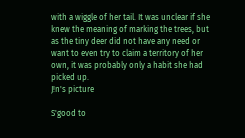with a wiggle of her tail. It was unclear if she knew the meaning of marking the trees, but as the tiny deer did not have any need or want to even try to claim a territory of her own, it was probably only a habit she had picked up.
J!n's picture

S'good to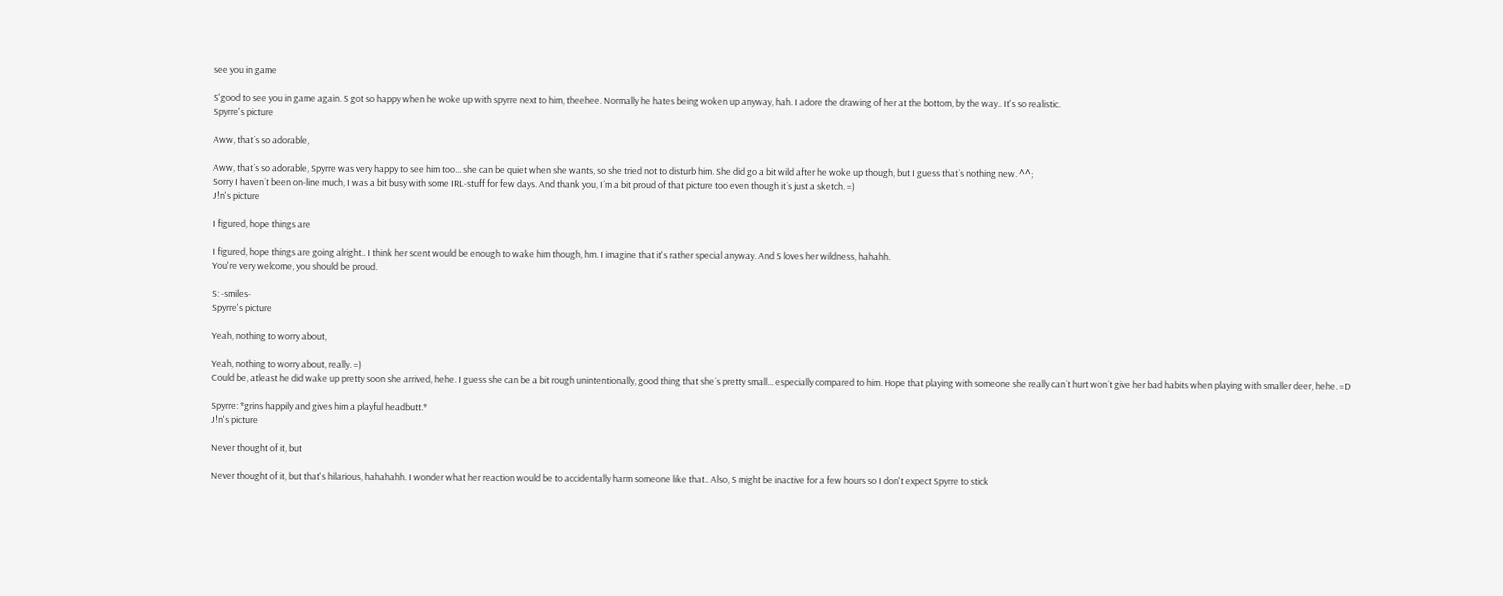see you in game

S'good to see you in game again. S got so happy when he woke up with spyrre next to him, theehee. Normally he hates being woken up anyway, hah. I adore the drawing of her at the bottom, by the way.. It's so realistic.
Spyrre's picture

Aww, that´s so adorable,

Aww, that´s so adorable, Spyrre was very happy to see him too... she can be quiet when she wants, so she tried not to disturb him. She did go a bit wild after he woke up though, but I guess that´s nothing new. ^^;
Sorry I haven´t been on-line much, I was a bit busy with some IRL-stuff for few days. And thank you, I´m a bit proud of that picture too even though it´s just a sketch. =)
J!n's picture

I figured, hope things are

I figured, hope things are going alright.. I think her scent would be enough to wake him though, hm. I imagine that it's rather special anyway. And S loves her wildness, hahahh.
You're very welcome, you should be proud.

S: -smiles-
Spyrre's picture

Yeah, nothing to worry about,

Yeah, nothing to worry about, really. =)
Could be, atleast he did wake up pretty soon she arrived, hehe. I guess she can be a bit rough unintentionally, good thing that she´s pretty small... especially compared to him. Hope that playing with someone she really can´t hurt won´t give her bad habits when playing with smaller deer, hehe. =D

Spyrre: *grins happily and gives him a playful headbutt.*
J!n's picture

Never thought of it, but

Never thought of it, but that's hilarious, hahahahh. I wonder what her reaction would be to accidentally harm someone like that.. Also, S might be inactive for a few hours so I don't expect Spyrre to stick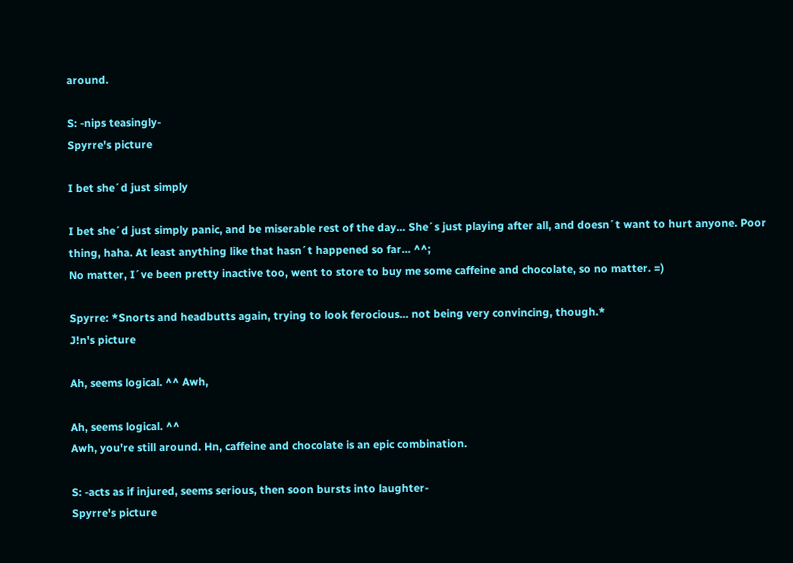around.

S: -nips teasingly-
Spyrre's picture

I bet she´d just simply

I bet she´d just simply panic, and be miserable rest of the day... She´s just playing after all, and doesn´t want to hurt anyone. Poor thing, haha. At least anything like that hasn´t happened so far... ^^;
No matter, I´ve been pretty inactive too, went to store to buy me some caffeine and chocolate, so no matter. =)

Spyrre: *Snorts and headbutts again, trying to look ferocious... not being very convincing, though.*
J!n's picture

Ah, seems logical. ^^ Awh,

Ah, seems logical. ^^
Awh, you're still around. Hn, caffeine and chocolate is an epic combination.

S: -acts as if injured, seems serious, then soon bursts into laughter-
Spyrre's picture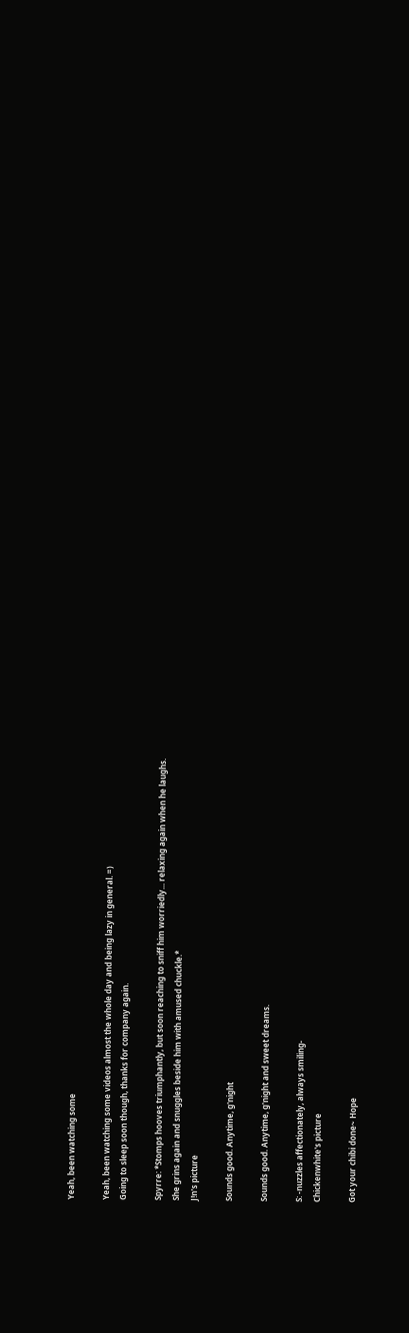Yeah, been watching some

Yeah, been watching some videos almost the whole day and being lazy in general. =)
Going to sleep soon though, thanks for company again.

Spyrre: *Stomps hooves triumphantly, but soon reaching to sniff him worriedly... relaxing again when he laughs.
She grins again and snuggles beside him with amused chuckle.*
J!n's picture

Sounds good. Anytime, g'night

Sounds good. Anytime, g'night and sweet dreams.

S: -nuzzles affectionately, always smiling-
Chickenwhite's picture

Got your chibi done~ Hope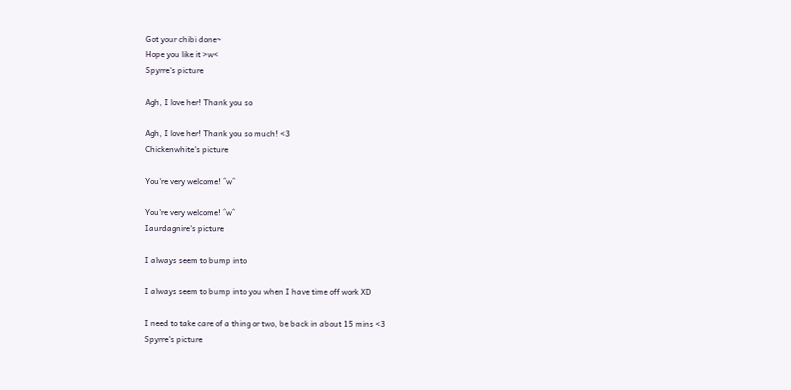Got your chibi done~
Hope you like it >w<
Spyrre's picture

Agh, I love her! Thank you so

Agh, I love her! Thank you so much! <3
Chickenwhite's picture

You're very welcome! ^w^

You're very welcome! ^w^
Iaurdagnire's picture

I always seem to bump into

I always seem to bump into you when I have time off work XD

I need to take care of a thing or two, be back in about 15 mins <3
Spyrre's picture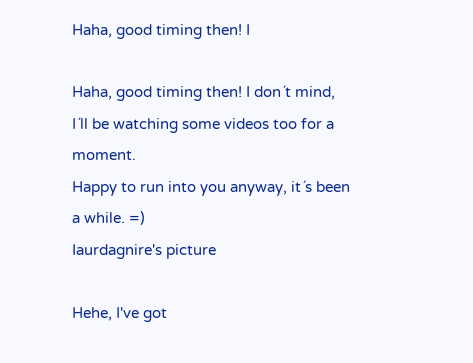Haha, good timing then! I

Haha, good timing then! I don´t mind, I´ll be watching some videos too for a moment.
Happy to run into you anyway, it´s been a while. =)
Iaurdagnire's picture

Hehe, I've got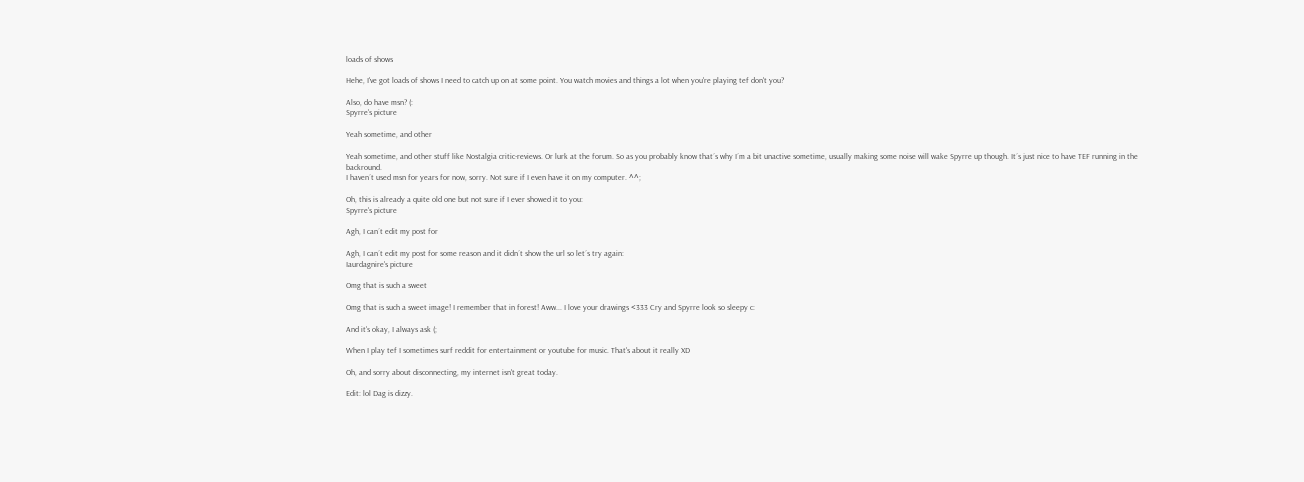loads of shows

Hehe, I've got loads of shows I need to catch up on at some point. You watch movies and things a lot when you're playing tef don't you?

Also, do have msn? (:
Spyrre's picture

Yeah sometime, and other

Yeah sometime, and other stuff like Nostalgia critic-reviews. Or lurk at the forum. So as you probably know that´s why I´m a bit unactive sometime, usually making some noise will wake Spyrre up though. It´s just nice to have TEF running in the backround.
I haven´t used msn for years for now, sorry. Not sure if I even have it on my computer. ^^;

Oh, this is already a quite old one but not sure if I ever showed it to you:
Spyrre's picture

Agh, I can´t edit my post for

Agh, I can´t edit my post for some reason and it didn´t show the url so let´s try again:
Iaurdagnire's picture

Omg that is such a sweet

Omg that is such a sweet image! I remember that in forest! Aww... I love your drawings <333 Cry and Spyrre look so sleepy c:

And it's okay, I always ask (;

When I play tef I sometimes surf reddit for entertainment or youtube for music. That's about it really XD

Oh, and sorry about disconnecting, my internet isn't great today.

Edit: lol Dag is dizzy.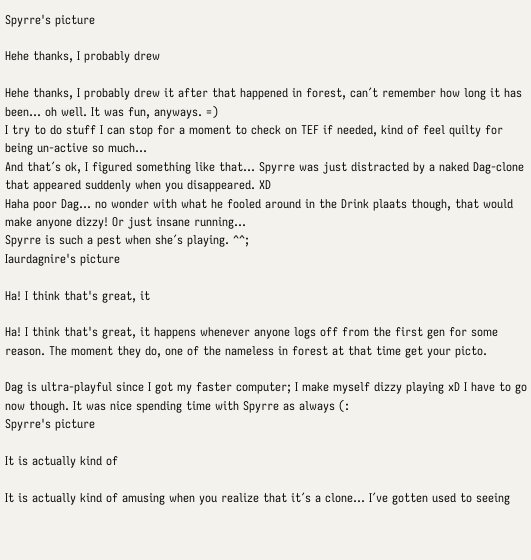Spyrre's picture

Hehe thanks, I probably drew

Hehe thanks, I probably drew it after that happened in forest, can´t remember how long it has been... oh well. It was fun, anyways. =)
I try to do stuff I can stop for a moment to check on TEF if needed, kind of feel quilty for being un-active so much...
And that´s ok, I figured something like that... Spyrre was just distracted by a naked Dag-clone that appeared suddenly when you disappeared. XD
Haha poor Dag... no wonder with what he fooled around in the Drink plaats though, that would make anyone dizzy! Or just insane running...
Spyrre is such a pest when she´s playing. ^^;
Iaurdagnire's picture

Ha! I think that's great, it

Ha! I think that's great, it happens whenever anyone logs off from the first gen for some reason. The moment they do, one of the nameless in forest at that time get your picto.

Dag is ultra-playful since I got my faster computer; I make myself dizzy playing xD I have to go now though. It was nice spending time with Spyrre as always (:
Spyrre's picture

It is actually kind of

It is actually kind of amusing when you realize that it´s a clone... I´ve gotten used to seeing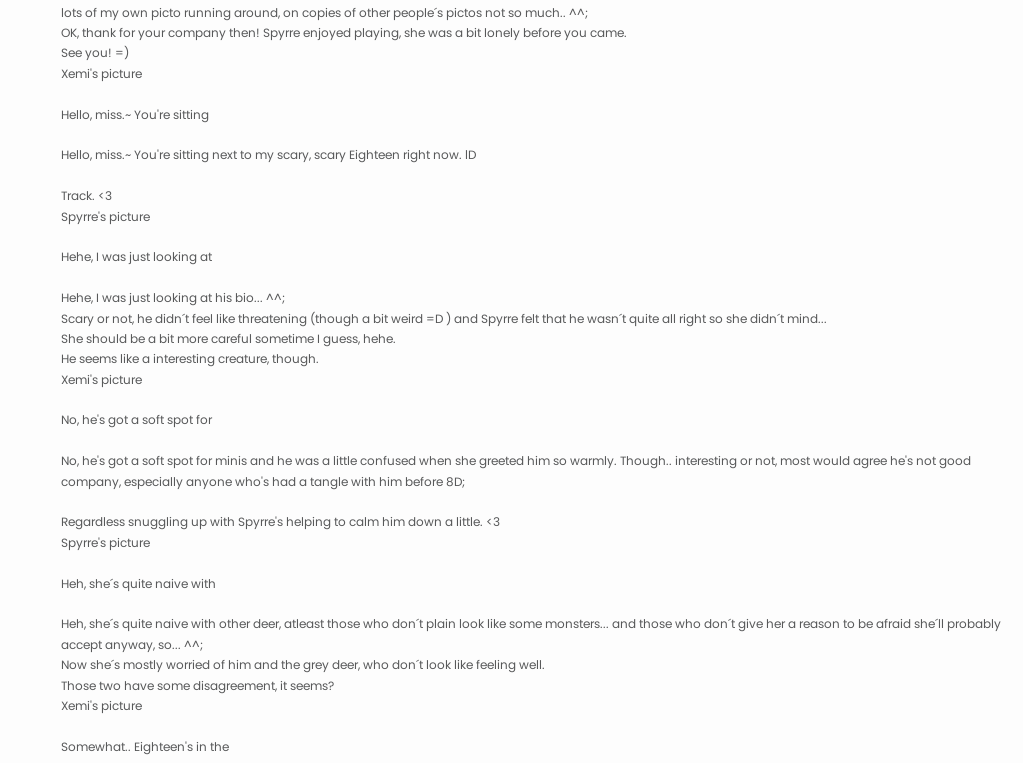lots of my own picto running around, on copies of other people´s pictos not so much.. ^^;
OK, thank for your company then! Spyrre enjoyed playing, she was a bit lonely before you came.
See you! =)
Xemi's picture

Hello, miss.~ You're sitting

Hello, miss.~ You're sitting next to my scary, scary Eighteen right now. lD

Track. <3
Spyrre's picture

Hehe, I was just looking at

Hehe, I was just looking at his bio... ^^;
Scary or not, he didn´t feel like threatening (though a bit weird =D ) and Spyrre felt that he wasn´t quite all right so she didn´t mind...
She should be a bit more careful sometime I guess, hehe.
He seems like a interesting creature, though.
Xemi's picture

No, he's got a soft spot for

No, he's got a soft spot for minis and he was a little confused when she greeted him so warmly. Though.. interesting or not, most would agree he's not good company, especially anyone who's had a tangle with him before 8D;

Regardless snuggling up with Spyrre's helping to calm him down a little. <3
Spyrre's picture

Heh, she´s quite naive with

Heh, she´s quite naive with other deer, atleast those who don´t plain look like some monsters... and those who don´t give her a reason to be afraid she´ll probably accept anyway, so... ^^;
Now she´s mostly worried of him and the grey deer, who don´t look like feeling well.
Those two have some disagreement, it seems?
Xemi's picture

Somewhat.. Eighteen's in the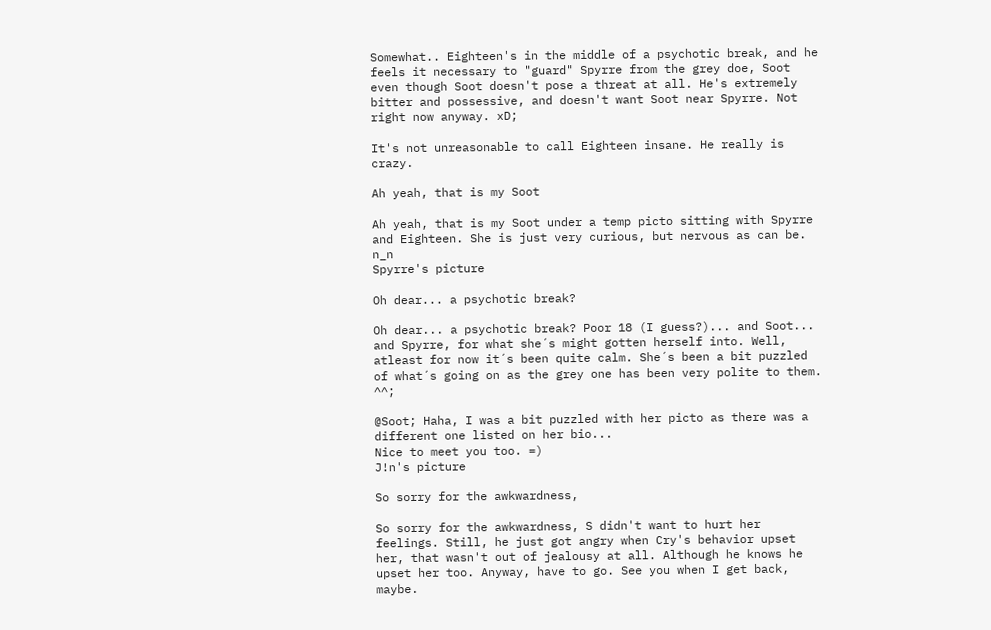Somewhat.. Eighteen's in the middle of a psychotic break, and he feels it necessary to "guard" Spyrre from the grey doe, Soot even though Soot doesn't pose a threat at all. He's extremely bitter and possessive, and doesn't want Soot near Spyrre. Not right now anyway. xD;

It's not unreasonable to call Eighteen insane. He really is crazy.

Ah yeah, that is my Soot

Ah yeah, that is my Soot under a temp picto sitting with Spyrre and Eighteen. She is just very curious, but nervous as can be. n_n
Spyrre's picture

Oh dear... a psychotic break?

Oh dear... a psychotic break? Poor 18 (I guess?)... and Soot... and Spyrre, for what she´s might gotten herself into. Well, atleast for now it´s been quite calm. She´s been a bit puzzled of what´s going on as the grey one has been very polite to them. ^^;

@Soot; Haha, I was a bit puzzled with her picto as there was a different one listed on her bio...
Nice to meet you too. =)
J!n's picture

So sorry for the awkwardness,

So sorry for the awkwardness, S didn't want to hurt her feelings. Still, he just got angry when Cry's behavior upset her, that wasn't out of jealousy at all. Although he knows he upset her too. Anyway, have to go. See you when I get back, maybe.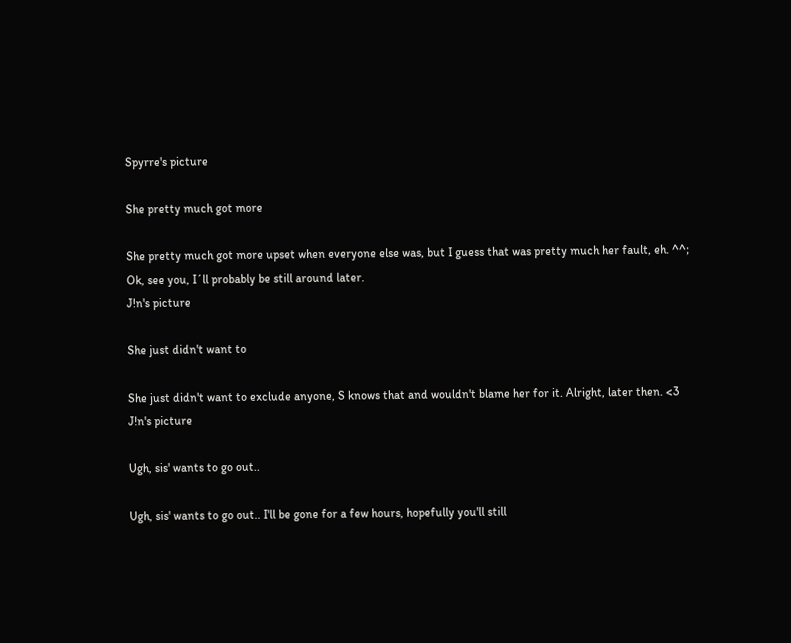Spyrre's picture

She pretty much got more

She pretty much got more upset when everyone else was, but I guess that was pretty much her fault, eh. ^^;
Ok, see you, I´ll probably be still around later.
J!n's picture

She just didn't want to

She just didn't want to exclude anyone, S knows that and wouldn't blame her for it. Alright, later then. <3
J!n's picture

Ugh, sis' wants to go out..

Ugh, sis' wants to go out.. I'll be gone for a few hours, hopefully you'll still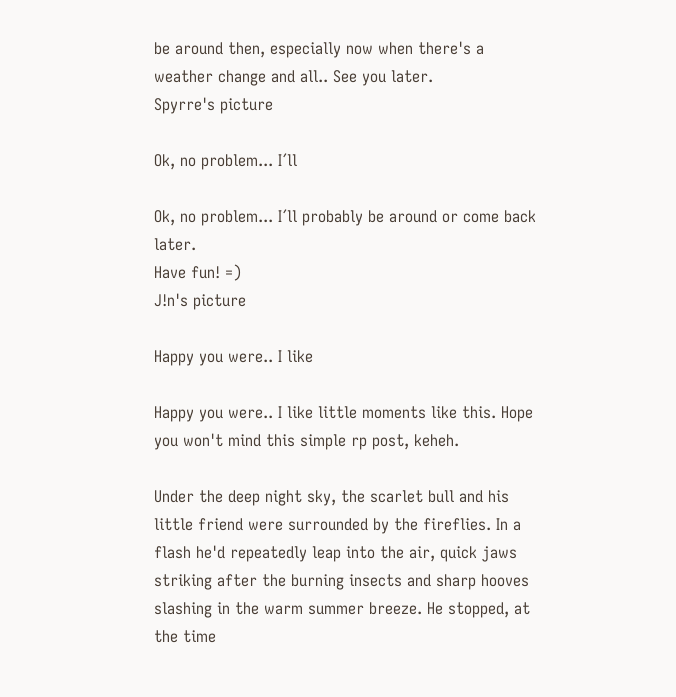be around then, especially now when there's a weather change and all.. See you later.
Spyrre's picture

Ok, no problem... I´ll

Ok, no problem... I´ll probably be around or come back later.
Have fun! =)
J!n's picture

Happy you were.. I like

Happy you were.. I like little moments like this. Hope you won't mind this simple rp post, keheh.

Under the deep night sky, the scarlet bull and his little friend were surrounded by the fireflies. In a flash he'd repeatedly leap into the air, quick jaws striking after the burning insects and sharp hooves slashing in the warm summer breeze. He stopped, at the time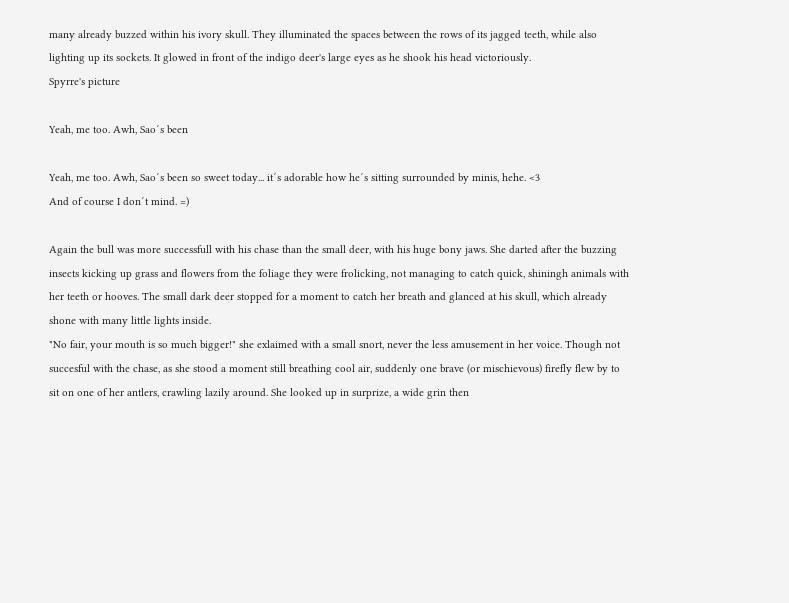many already buzzed within his ivory skull. They illuminated the spaces between the rows of its jagged teeth, while also lighting up its sockets. It glowed in front of the indigo deer's large eyes as he shook his head victoriously.
Spyrre's picture

Yeah, me too. Awh, Sao´s been

Yeah, me too. Awh, Sao´s been so sweet today... it´s adorable how he´s sitting surrounded by minis, hehe. <3
And of course I don´t mind. =)

Again the bull was more successfull with his chase than the small deer, with his huge bony jaws. She darted after the buzzing insects kicking up grass and flowers from the foliage they were frolicking, not managing to catch quick, shiningh animals with her teeth or hooves. The small dark deer stopped for a moment to catch her breath and glanced at his skull, which already shone with many little lights inside.
"No fair, your mouth is so much bigger!" she exlaimed with a small snort, never the less amusement in her voice. Though not succesful with the chase, as she stood a moment still breathing cool air, suddenly one brave (or mischievous) firefly flew by to sit on one of her antlers, crawling lazily around. She looked up in surprize, a wide grin then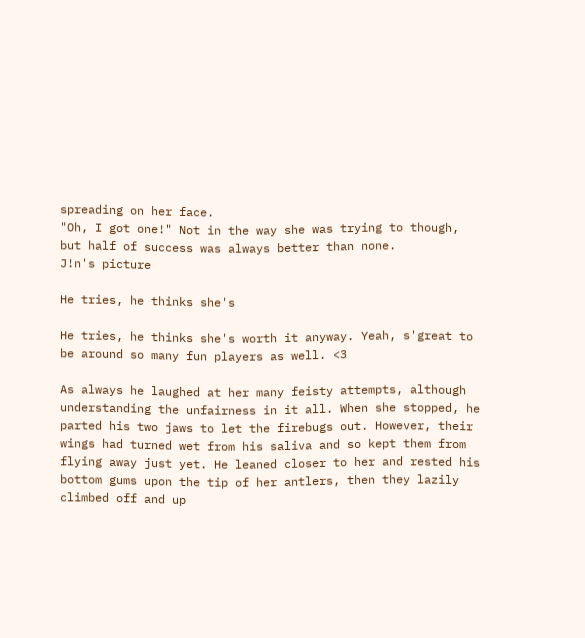spreading on her face.
"Oh, I got one!" Not in the way she was trying to though, but half of success was always better than none.
J!n's picture

He tries, he thinks she's

He tries, he thinks she's worth it anyway. Yeah, s'great to be around so many fun players as well. <3

As always he laughed at her many feisty attempts, although understanding the unfairness in it all. When she stopped, he parted his two jaws to let the firebugs out. However, their wings had turned wet from his saliva and so kept them from flying away just yet. He leaned closer to her and rested his bottom gums upon the tip of her antlers, then they lazily climbed off and up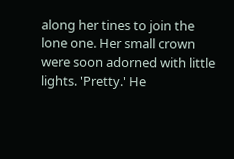along her tines to join the lone one. Her small crown were soon adorned with little lights. 'Pretty.' He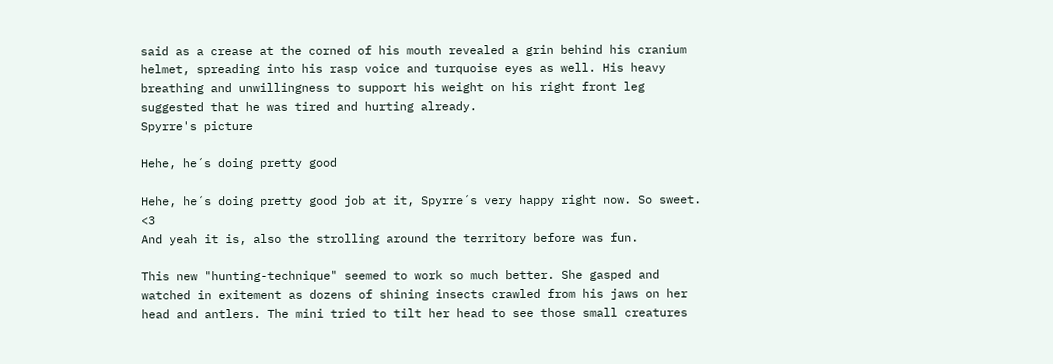said as a crease at the corned of his mouth revealed a grin behind his cranium helmet, spreading into his rasp voice and turquoise eyes as well. His heavy breathing and unwillingness to support his weight on his right front leg suggested that he was tired and hurting already.
Spyrre's picture

Hehe, he´s doing pretty good

Hehe, he´s doing pretty good job at it, Spyrre´s very happy right now. So sweet. <3
And yeah it is, also the strolling around the territory before was fun.

This new "hunting-technique" seemed to work so much better. She gasped and watched in exitement as dozens of shining insects crawled from his jaws on her head and antlers. The mini tried to tilt her head to see those small creatures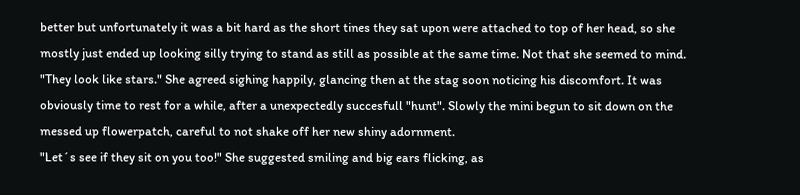better but unfortunately it was a bit hard as the short tines they sat upon were attached to top of her head, so she mostly just ended up looking silly trying to stand as still as possible at the same time. Not that she seemed to mind.
"They look like stars." She agreed sighing happily, glancing then at the stag soon noticing his discomfort. It was obviously time to rest for a while, after a unexpectedly succesfull "hunt". Slowly the mini begun to sit down on the messed up flowerpatch, careful to not shake off her new shiny adornment.
"Let´s see if they sit on you too!" She suggested smiling and big ears flicking, as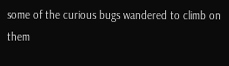some of the curious bugs wandered to climb on them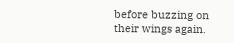before buzzing on their wings again.